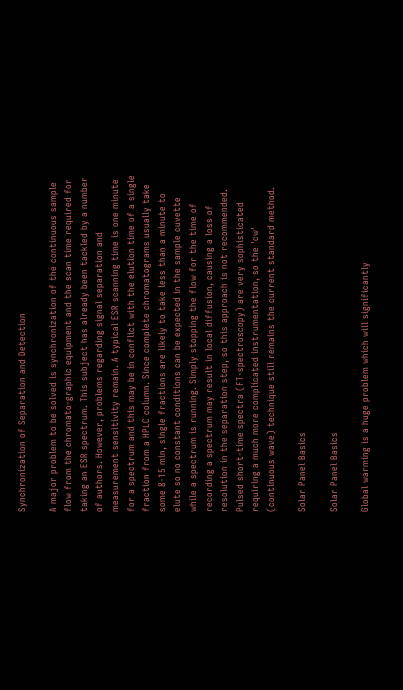Synchronization of Separation and Detection

A major problem to be solved is synchronization of the continuous sample flow from the chromato-graphic equipment and the scan time required for taking an ESR spectrum. This subject has already been tackled by a number of authors. However, problems regarding signal separation and measurement sensitivity remain. A typical ESR scanning time is one minute for a spectrum and this may be in conflict with the elution time of a single fraction from a HPLC column. Since complete chromatograms usually take some 8-15 min, single fractions are likely to take less than a minute to elute so no constant conditions can be expected in the sample cuvette while a spectrum is running. Simply stopping the flow for the time of recording a spectrum may result in local diffusion, causing a loss of resolution in the separation step, so this approach is not recommended. Pulsed short-time spectra (FT-spectroscopy) are very sophisticated requiring a much more complicated instrumentation, so the 'cw' (continuous wave) technique still remains the current standard method.

Solar Panel Basics

Solar Panel Basics

Global warming is a huge problem which will significantly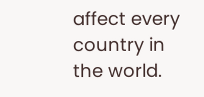affect every country in the world.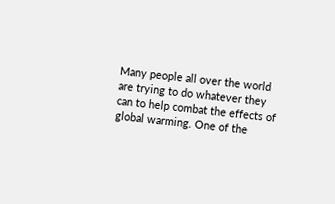Many people all over the world are trying to do whatever they can to help combat the effects of global warming. One of the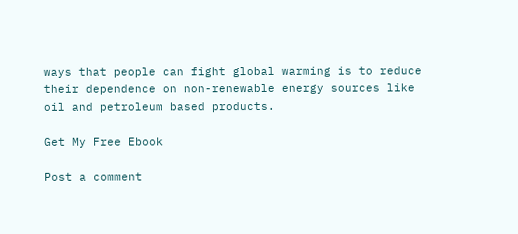ways that people can fight global warming is to reduce their dependence on non-renewable energy sources like oil and petroleum based products.

Get My Free Ebook

Post a comment